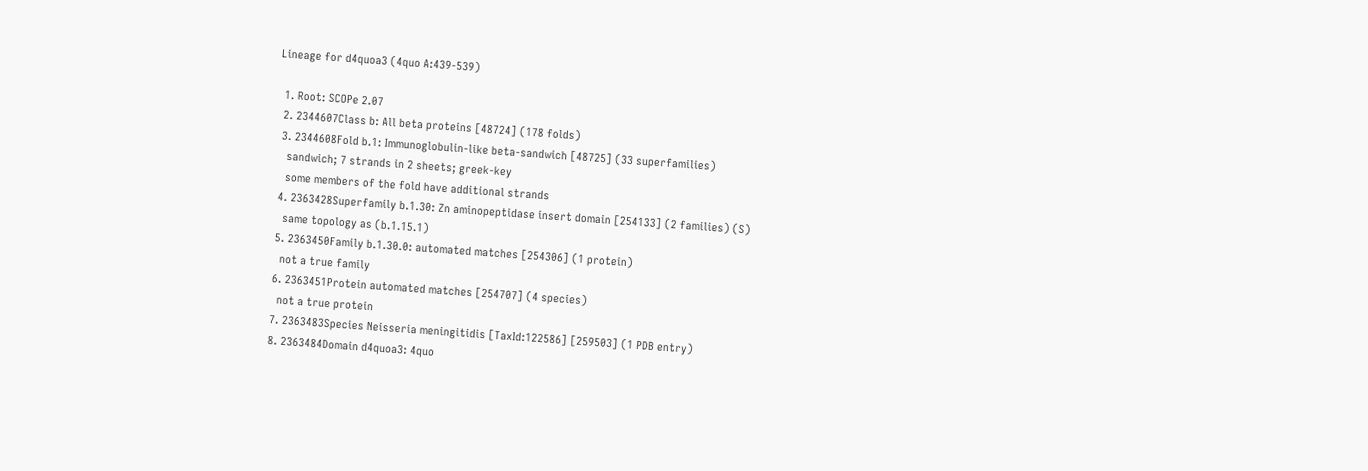Lineage for d4quoa3 (4quo A:439-539)

  1. Root: SCOPe 2.07
  2. 2344607Class b: All beta proteins [48724] (178 folds)
  3. 2344608Fold b.1: Immunoglobulin-like beta-sandwich [48725] (33 superfamilies)
    sandwich; 7 strands in 2 sheets; greek-key
    some members of the fold have additional strands
  4. 2363428Superfamily b.1.30: Zn aminopeptidase insert domain [254133] (2 families) (S)
    same topology as (b.1.15.1)
  5. 2363450Family b.1.30.0: automated matches [254306] (1 protein)
    not a true family
  6. 2363451Protein automated matches [254707] (4 species)
    not a true protein
  7. 2363483Species Neisseria meningitidis [TaxId:122586] [259503] (1 PDB entry)
  8. 2363484Domain d4quoa3: 4quo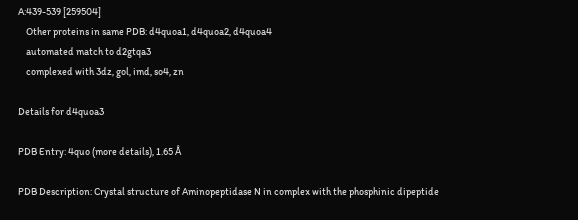A:439-539 [259504]
    Other proteins in same PDB: d4quoa1, d4quoa2, d4quoa4
    automated match to d2gtqa3
    complexed with 3dz, gol, imd, so4, zn

Details for d4quoa3

PDB Entry: 4quo (more details), 1.65 Å

PDB Description: Crystal structure of Aminopeptidase N in complex with the phosphinic dipeptide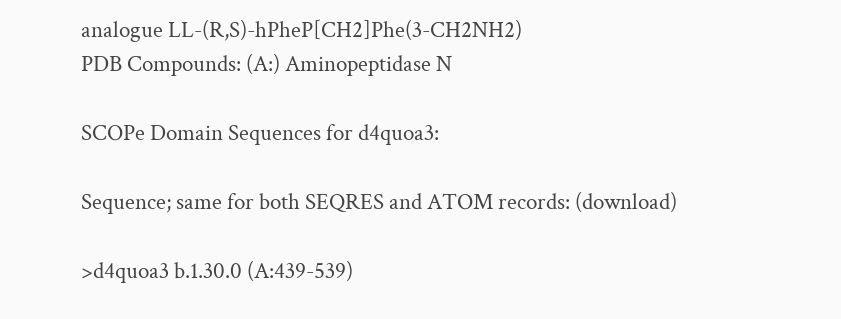analogue LL-(R,S)-hPheP[CH2]Phe(3-CH2NH2)
PDB Compounds: (A:) Aminopeptidase N

SCOPe Domain Sequences for d4quoa3:

Sequence; same for both SEQRES and ATOM records: (download)

>d4quoa3 b.1.30.0 (A:439-539)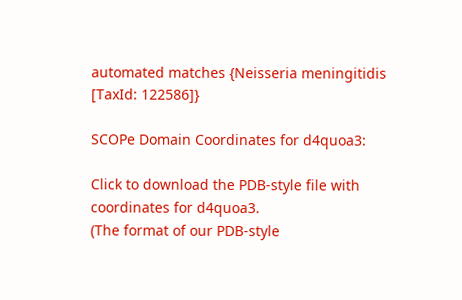automated matches {Neisseria meningitidis [TaxId: 122586]}

SCOPe Domain Coordinates for d4quoa3:

Click to download the PDB-style file with coordinates for d4quoa3.
(The format of our PDB-style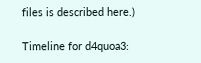files is described here.)

Timeline for d4quoa3: